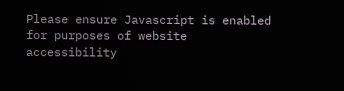Please ensure Javascript is enabled for purposes of website accessibility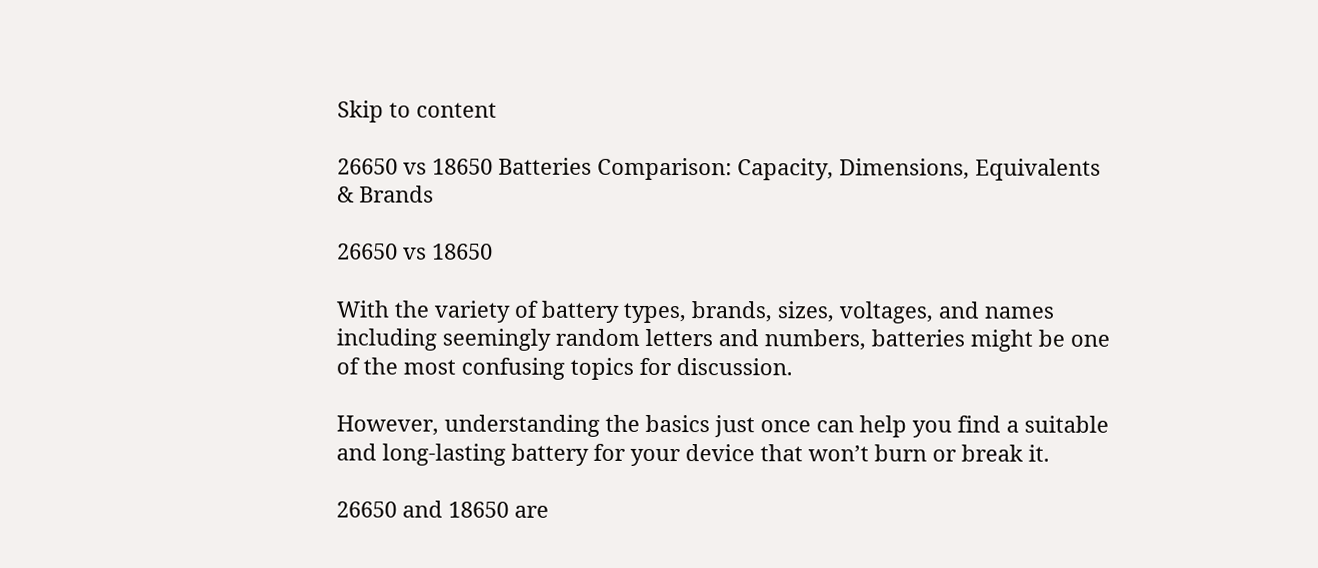Skip to content

26650 vs 18650 Batteries Comparison: Capacity, Dimensions, Equivalents & Brands

26650 vs 18650

With the variety of battery types, brands, sizes, voltages, and names including seemingly random letters and numbers, batteries might be one of the most confusing topics for discussion.

However, understanding the basics just once can help you find a suitable and long-lasting battery for your device that won’t burn or break it.

26650 and 18650 are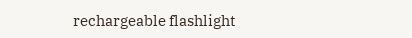rechargeable flashlight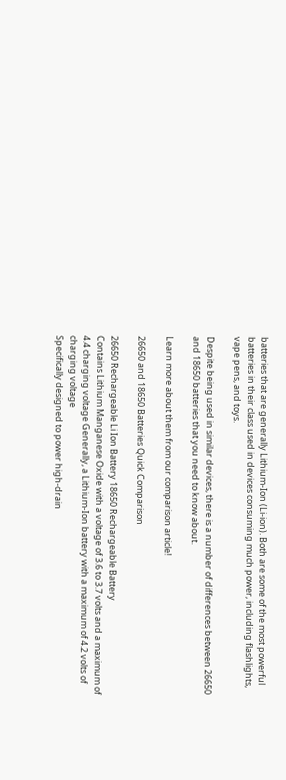batteries that are generally Lithium-Ion (Li-ion). Both are some of the most powerful batteries in their class used in devices consuming much power, including flashlights, vape pens, and toys.

Despite being used in similar devices, there is a number of differences between 26650 and 18650 batteries that you need to know about.

Learn more about them from our comparison article!

26650 and 18650 Batteries Quick Comparison

26650 Rechargeable Li Ion Battery 18650 Rechargeable Battery
Contains Lithium Manganese Oxide with a voltage of 3.6 to 3.7 volts and a maximum of 4.4 charging voltage Generally, a Lithium-Ion battery with a maximum of 4.2 volts of charging voltage
Specifically designed to power high-drain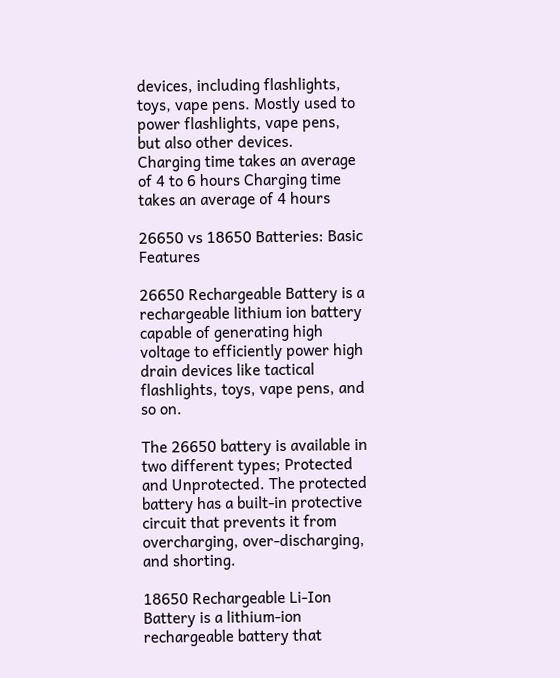devices, including flashlights, toys, vape pens. Mostly used to power flashlights, vape pens, but also other devices.
Charging time takes an average of 4 to 6 hours Charging time takes an average of 4 hours

26650 vs 18650 Batteries: Basic Features

26650 Rechargeable Battery is a rechargeable lithium ion battery capable of generating high voltage to efficiently power high drain devices like tactical flashlights, toys, vape pens, and so on.

The 26650 battery is available in two different types; Protected and Unprotected. The protected battery has a built-in protective circuit that prevents it from overcharging, over-discharging, and shorting.

18650 Rechargeable Li-Ion Battery is a lithium-ion rechargeable battery that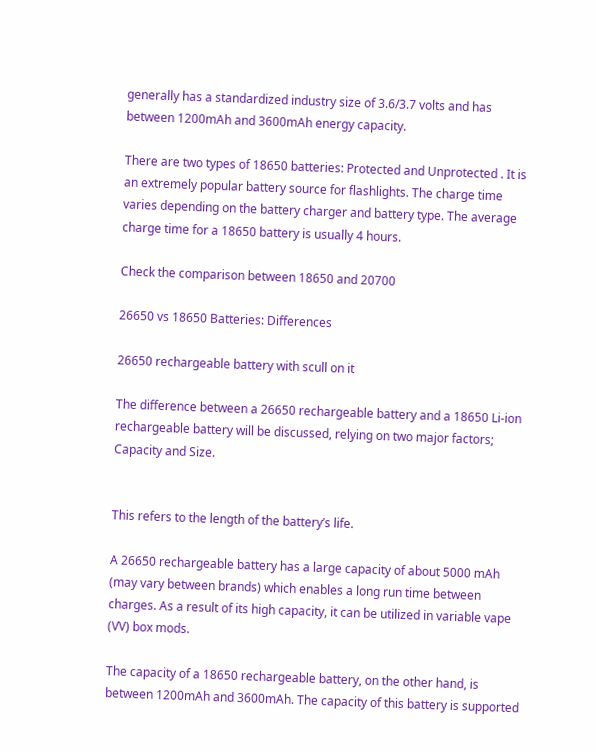generally has a standardized industry size of 3.6/3.7 volts and has between 1200mAh and 3600mAh energy capacity.

There are two types of 18650 batteries: Protected and Unprotected . It is an extremely popular battery source for flashlights. The charge time varies depending on the battery charger and battery type. The average charge time for a 18650 battery is usually 4 hours.

Check the comparison between 18650 and 20700

26650 vs 18650 Batteries: Differences

26650 rechargeable battery with scull on it

The difference between a 26650 rechargeable battery and a 18650 Li-ion rechargeable battery will be discussed, relying on two major factors; Capacity and Size.


This refers to the length of the battery’s life.

A 26650 rechargeable battery has a large capacity of about 5000 mAh (may vary between brands) which enables a long run time between charges. As a result of its high capacity, it can be utilized in variable vape (VV) box mods.

The capacity of a 18650 rechargeable battery, on the other hand, is between 1200mAh and 3600mAh. The capacity of this battery is supported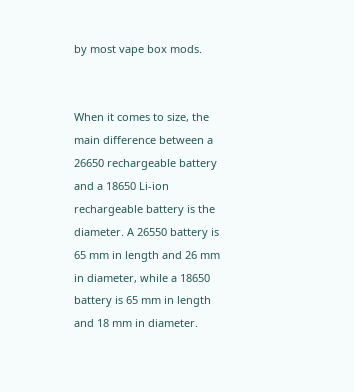by most vape box mods.


When it comes to size, the main difference between a 26650 rechargeable battery and a 18650 Li-ion rechargeable battery is the diameter. A 26550 battery is 65 mm in length and 26 mm in diameter, while a 18650 battery is 65 mm in length and 18 mm in diameter.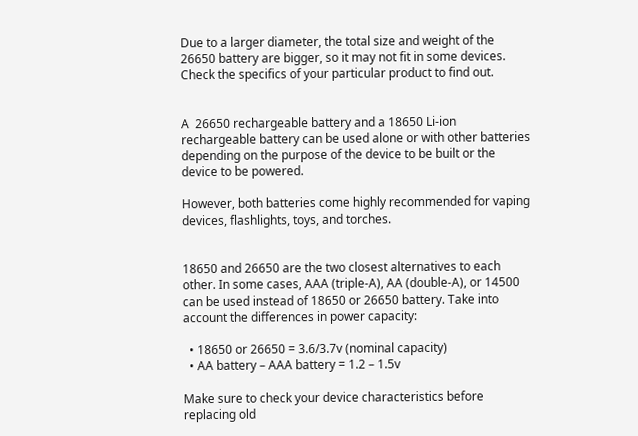Due to a larger diameter, the total size and weight of the 26650 battery are bigger, so it may not fit in some devices. Check the specifics of your particular product to find out.


A  26650 rechargeable battery and a 18650 Li-ion rechargeable battery can be used alone or with other batteries depending on the purpose of the device to be built or the device to be powered.

However, both batteries come highly recommended for vaping devices, flashlights, toys, and torches.


18650 and 26650 are the two closest alternatives to each other. In some cases, AAA (triple-A), AA (double-A), or 14500 can be used instead of 18650 or 26650 battery. Take into account the differences in power capacity:

  • 18650 or 26650 = 3.6/3.7v (nominal capacity)
  • AA battery – AAA battery = 1.2 – 1.5v

Make sure to check your device characteristics before replacing old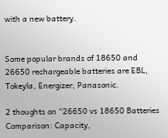with a new battery.


Some popular brands of 18650 and 26650 rechargeable batteries are EBL, Tokeyla, Energizer, Panasonic.

2 thoughts on “26650 vs 18650 Batteries Comparison: Capacity,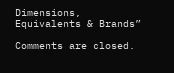Dimensions, Equivalents & Brands”

Comments are closed.